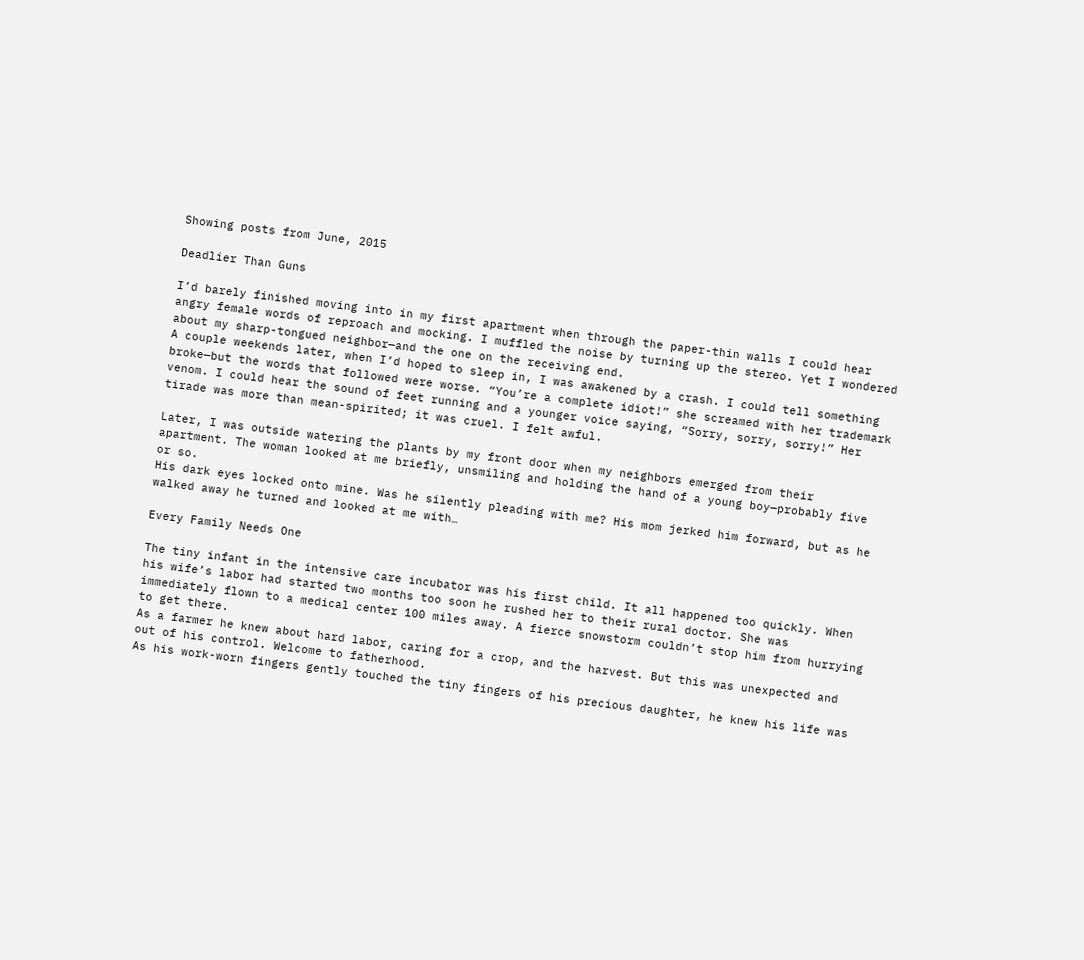Showing posts from June, 2015

Deadlier Than Guns

I’d barely finished moving into in my first apartment when through the paper-thin walls I could hear angry female words of reproach and mocking. I muffled the noise by turning up the stereo. Yet I wondered about my sharp-tongued neighbor—and the one on the receiving end.
A couple weekends later, when I’d hoped to sleep in, I was awakened by a crash. I could tell something broke—but the words that followed were worse. “You’re a complete idiot!” she screamed with her trademark venom. I could hear the sound of feet running and a younger voice saying, “Sorry, sorry, sorry!” Her tirade was more than mean-spirited; it was cruel. I felt awful.

Later, I was outside watering the plants by my front door when my neighbors emerged from their apartment. The woman looked at me briefly, unsmiling and holding the hand of a young boy—probably five or so.
His dark eyes locked onto mine. Was he silently pleading with me? His mom jerked him forward, but as he walked away he turned and looked at me with…

Every Family Needs One

The tiny infant in the intensive care incubator was his first child. It all happened too quickly. When his wife’s labor had started two months too soon he rushed her to their rural doctor. She was immediately flown to a medical center 100 miles away. A fierce snowstorm couldn’t stop him from hurrying to get there.
As a farmer he knew about hard labor, caring for a crop, and the harvest. But this was unexpected and out of his control. Welcome to fatherhood.
As his work-worn fingers gently touched the tiny fingers of his precious daughter, he knew his life was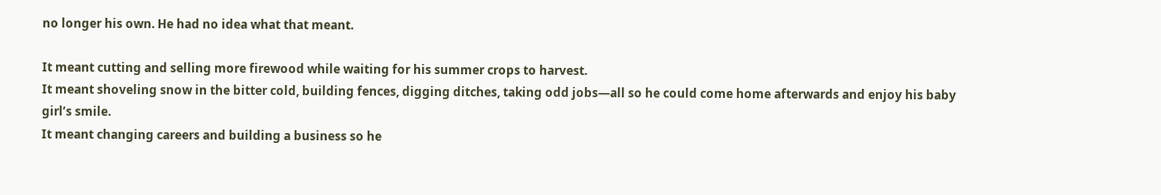no longer his own. He had no idea what that meant.

It meant cutting and selling more firewood while waiting for his summer crops to harvest.
It meant shoveling snow in the bitter cold, building fences, digging ditches, taking odd jobs—all so he could come home afterwards and enjoy his baby girl’s smile.
It meant changing careers and building a business so he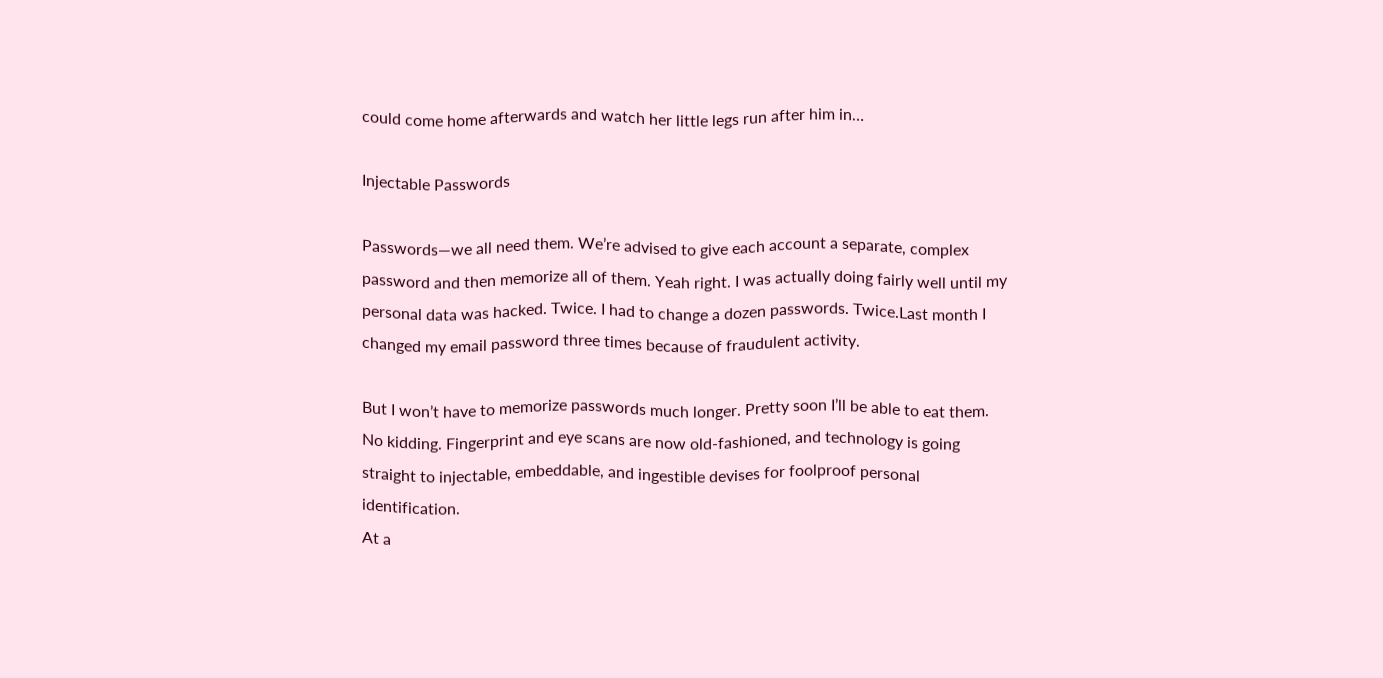could come home afterwards and watch her little legs run after him in…

Injectable Passwords

Passwords—we all need them. We’re advised to give each account a separate, complex password and then memorize all of them. Yeah right. I was actually doing fairly well until my personal data was hacked. Twice. I had to change a dozen passwords. Twice.Last month I changed my email password three times because of fraudulent activity.

But I won’t have to memorize passwords much longer. Pretty soon I’ll be able to eat them. No kidding. Fingerprint and eye scans are now old-fashioned, and technology is going straight to injectable, embeddable, and ingestible devises for foolproof personal identification.
At a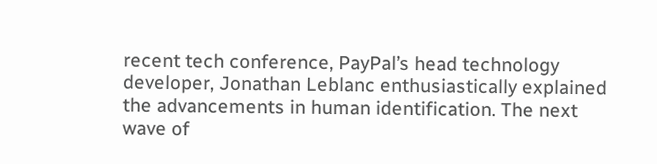recent tech conference, PayPal’s head technology developer, Jonathan Leblanc enthusiastically explained the advancements in human identification. The next wave of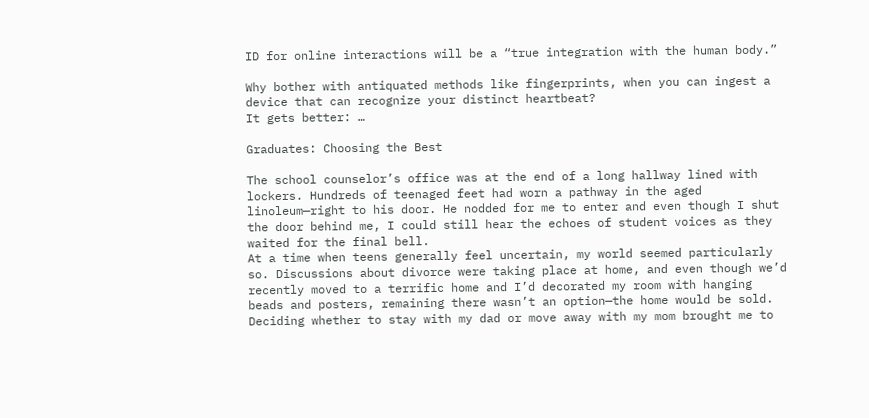ID for online interactions will be a “true integration with the human body.”

Why bother with antiquated methods like fingerprints, when you can ingest a device that can recognize your distinct heartbeat?
It gets better: …

Graduates: Choosing the Best

The school counselor’s office was at the end of a long hallway lined with lockers. Hundreds of teenaged feet had worn a pathway in the aged linoleum—right to his door. He nodded for me to enter and even though I shut the door behind me, I could still hear the echoes of student voices as they waited for the final bell.
At a time when teens generally feel uncertain, my world seemed particularly so. Discussions about divorce were taking place at home, and even though we’d recently moved to a terrific home and I’d decorated my room with hanging beads and posters, remaining there wasn’t an option—the home would be sold.
Deciding whether to stay with my dad or move away with my mom brought me to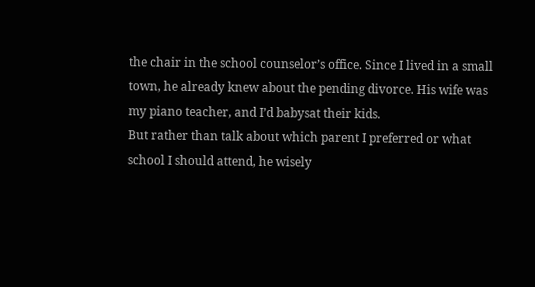the chair in the school counselor’s office. Since I lived in a small town, he already knew about the pending divorce. His wife was my piano teacher, and I’d babysat their kids.
But rather than talk about which parent I preferred or what school I should attend, he wisely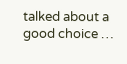talked about a good choice …